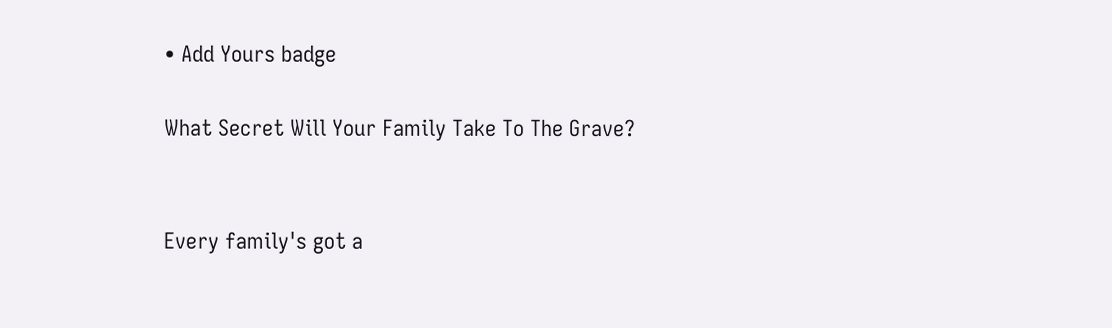• Add Yours badge

What Secret Will Your Family Take To The Grave?


Every family's got a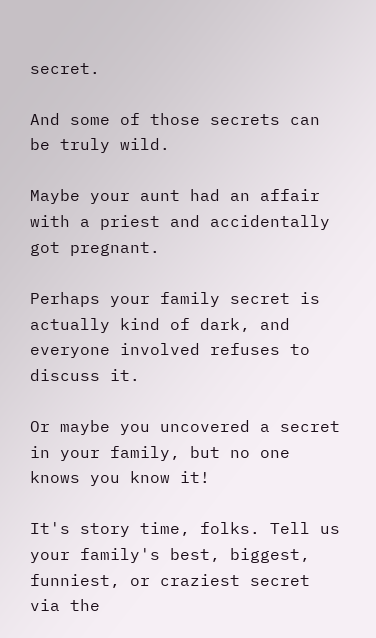secret.

And some of those secrets can be truly wild.

Maybe your aunt had an affair with a priest and accidentally got pregnant.

Perhaps your family secret is actually kind of dark, and everyone involved refuses to discuss it.

Or maybe you uncovered a secret in your family, but no one knows you know it!

It's story time, folks. Tell us your family's best, biggest, funniest, or craziest secret via the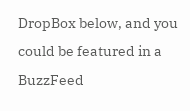DropBox below, and you could be featured in a BuzzFeed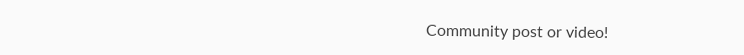Community post or video!